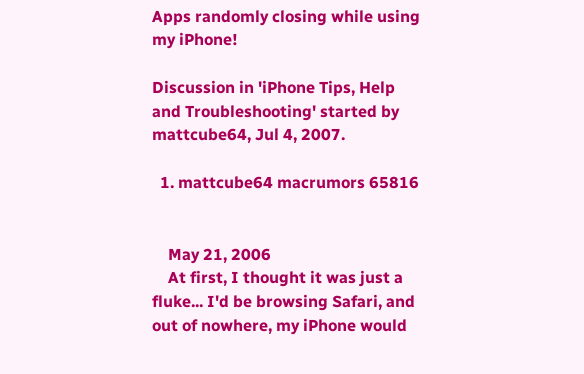Apps randomly closing while using my iPhone!

Discussion in 'iPhone Tips, Help and Troubleshooting' started by mattcube64, Jul 4, 2007.

  1. mattcube64 macrumors 65816


    May 21, 2006
    At first, I thought it was just a fluke... I'd be browsing Safari, and out of nowhere, my iPhone would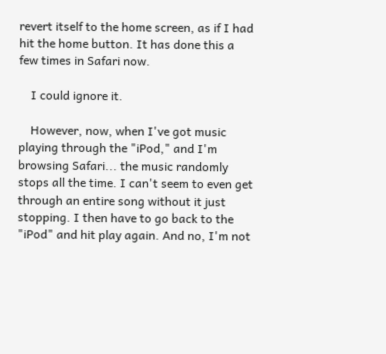revert itself to the home screen, as if I had hit the home button. It has done this a few times in Safari now.

    I could ignore it.

    However, now, when I've got music playing through the "iPod," and I'm browsing Safari... the music randomly stops all the time. I can't seem to even get through an entire song without it just stopping. I then have to go back to the "iPod" and hit play again. And no, I'm not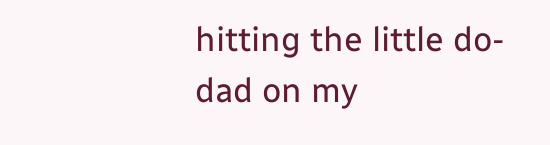hitting the little do-dad on my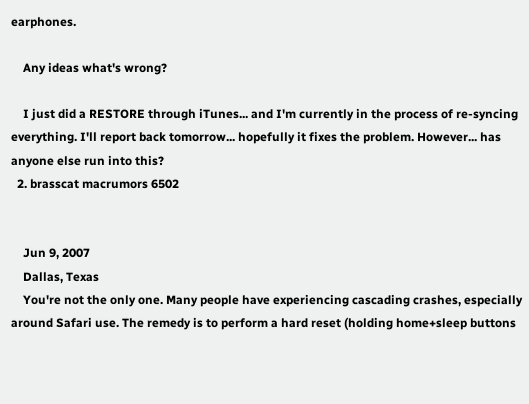earphones.

    Any ideas what's wrong?

    I just did a RESTORE through iTunes... and I'm currently in the process of re-syncing everything. I'll report back tomorrow... hopefully it fixes the problem. However... has anyone else run into this?
  2. brasscat macrumors 6502


    Jun 9, 2007
    Dallas, Texas
    You're not the only one. Many people have experiencing cascading crashes, especially around Safari use. The remedy is to perform a hard reset (holding home+sleep buttons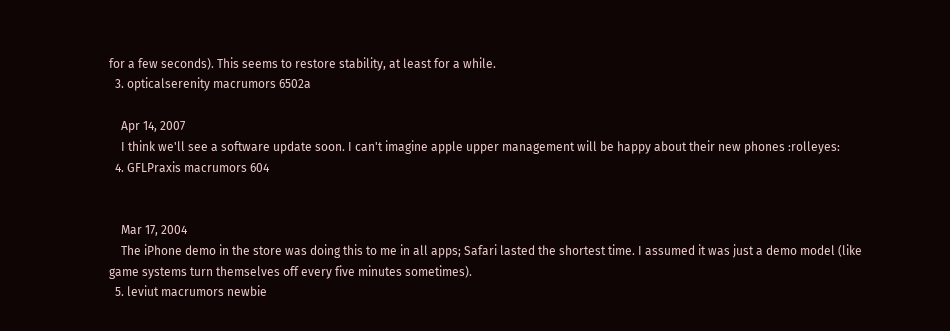for a few seconds). This seems to restore stability, at least for a while.
  3. opticalserenity macrumors 6502a

    Apr 14, 2007
    I think we'll see a software update soon. I can't imagine apple upper management will be happy about their new phones :rolleyes:
  4. GFLPraxis macrumors 604


    Mar 17, 2004
    The iPhone demo in the store was doing this to me in all apps; Safari lasted the shortest time. I assumed it was just a demo model (like game systems turn themselves off every five minutes sometimes).
  5. leviut macrumors newbie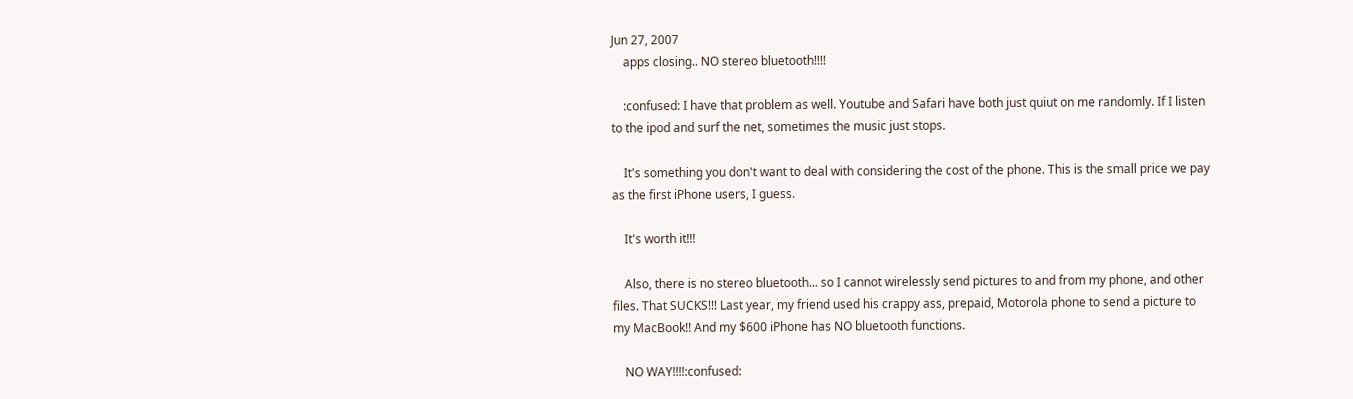Jun 27, 2007
    apps closing.. NO stereo bluetooth!!!!

    :confused: I have that problem as well. Youtube and Safari have both just quiut on me randomly. If I listen to the ipod and surf the net, sometimes the music just stops.

    It's something you don't want to deal with considering the cost of the phone. This is the small price we pay as the first iPhone users, I guess.

    It's worth it!!!

    Also, there is no stereo bluetooth... so I cannot wirelessly send pictures to and from my phone, and other files. That SUCKS!!! Last year, my friend used his crappy ass, prepaid, Motorola phone to send a picture to my MacBook!! And my $600 iPhone has NO bluetooth functions.

    NO WAY!!!!:confused: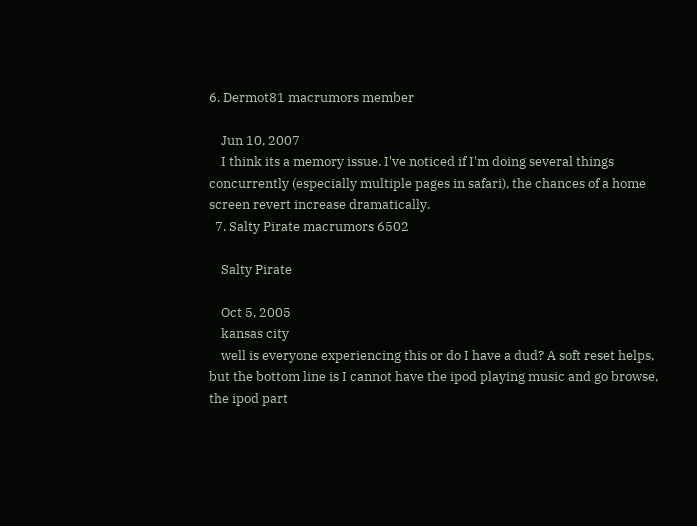6. Dermot81 macrumors member

    Jun 10, 2007
    I think its a memory issue. I've noticed if I'm doing several things concurrently (especially multiple pages in safari), the chances of a home screen revert increase dramatically.
  7. Salty Pirate macrumors 6502

    Salty Pirate

    Oct 5, 2005
    kansas city
    well is everyone experiencing this or do I have a dud? A soft reset helps, but the bottom line is I cannot have the ipod playing music and go browse, the ipod part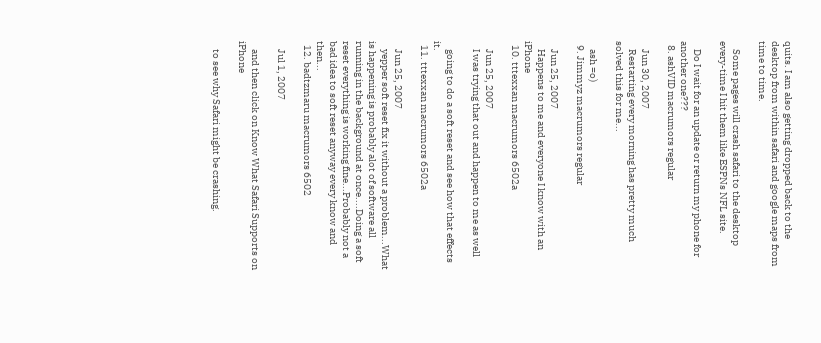quits. I am also getting dropped back to the desktop from within safari and google maps from time to time.

    Some pages will crash safari to the desktop every-time I hit them like ESPNs NFL site.

    Do I wait for an update or return my phone for another one???
  8. ashVID macrumors regular

    Jun 30, 2007
    Restarting every morning has pretty much solved this for me...

    ash =o)
  9. Jimmyz macrumors regular

    Jun 25, 2007
    Happens to me and everyone I know with an iPhone
  10. tttexxan macrumors 6502a

    Jun 25, 2007
    I was trying that out and happen to me as well

    going to do a soft reset and see how that effects it.
  11. tttexxan macrumors 6502a

    Jun 25, 2007
    yepper soft reset fix it without a problem...What is happening is probably alot of software all running in the background at once....Doing a soft reset everything is working fine...Probably not a bad idea to soft reset anyway every know and then...
  12. badtzmaru macrumors 6502

    Jul 1, 2007

    and then click on Know What Safari Supports on iPhone

    to see why Safari might be crashing.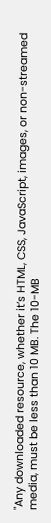"Any downloaded resource, whether it’s HTML, CSS, JavaScript, images, or non-streamed media, must be less than 10 MB. The 10-MB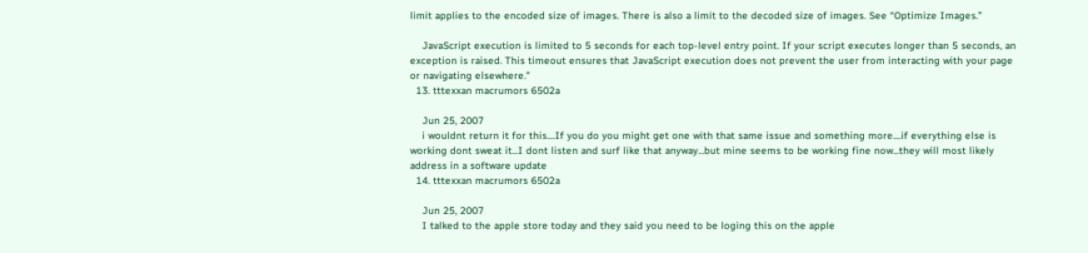limit applies to the encoded size of images. There is also a limit to the decoded size of images. See “Optimize Images.”

    JavaScript execution is limited to 5 seconds for each top-level entry point. If your script executes longer than 5 seconds, an exception is raised. This timeout ensures that JavaScript execution does not prevent the user from interacting with your page or navigating elsewhere."
  13. tttexxan macrumors 6502a

    Jun 25, 2007
    i wouldnt return it for this....If you do you might get one with that same issue and something more....if everything else is working dont sweat it...I dont listen and surf like that anyway...but mine seems to be working fine now...they will most likely address in a software update
  14. tttexxan macrumors 6502a

    Jun 25, 2007
    I talked to the apple store today and they said you need to be loging this on the apple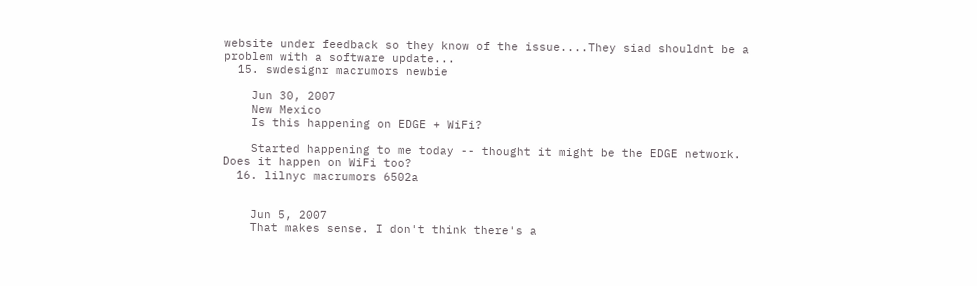website under feedback so they know of the issue....They siad shouldnt be a problem with a software update...
  15. swdesignr macrumors newbie

    Jun 30, 2007
    New Mexico
    Is this happening on EDGE + WiFi?

    Started happening to me today -- thought it might be the EDGE network. Does it happen on WiFi too?
  16. lilnyc macrumors 6502a


    Jun 5, 2007
    That makes sense. I don't think there's a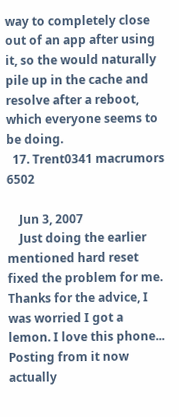way to completely close out of an app after using it, so the would naturally pile up in the cache and resolve after a reboot, which everyone seems to be doing.
  17. Trent0341 macrumors 6502

    Jun 3, 2007
    Just doing the earlier mentioned hard reset fixed the problem for me. Thanks for the advice, I was worried I got a lemon. I love this phone... Posting from it now actually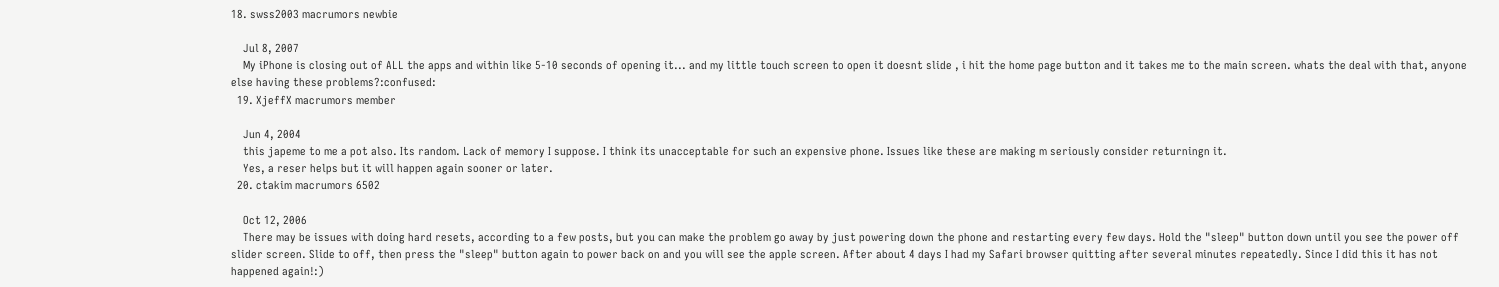18. swss2003 macrumors newbie

    Jul 8, 2007
    My iPhone is closing out of ALL the apps and within like 5-10 seconds of opening it... and my little touch screen to open it doesnt slide , i hit the home page button and it takes me to the main screen. whats the deal with that, anyone else having these problems?:confused:
  19. XjeffX macrumors member

    Jun 4, 2004
    this japeme to me a pot also. Its random. Lack of memory I suppose. I think its unacceptable for such an expensive phone. Issues like these are making m seriously consider returningn it.
    Yes, a reser helps but it will happen again sooner or later.
  20. ctakim macrumors 6502

    Oct 12, 2006
    There may be issues with doing hard resets, according to a few posts, but you can make the problem go away by just powering down the phone and restarting every few days. Hold the "sleep" button down until you see the power off slider screen. Slide to off, then press the "sleep" button again to power back on and you will see the apple screen. After about 4 days I had my Safari browser quitting after several minutes repeatedly. Since I did this it has not happened again!:)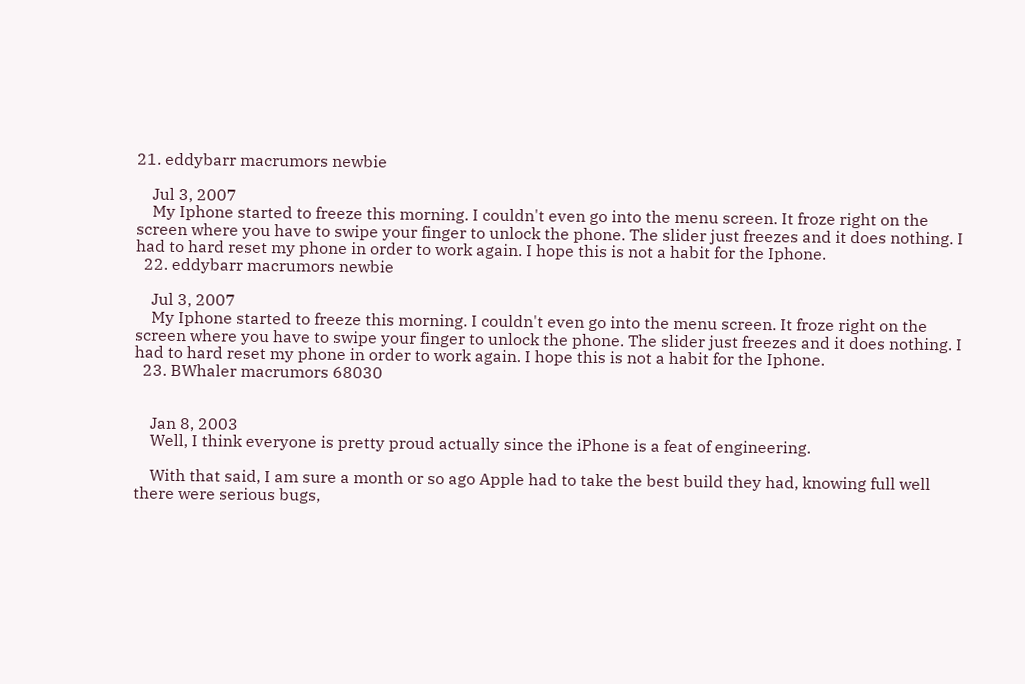21. eddybarr macrumors newbie

    Jul 3, 2007
    My Iphone started to freeze this morning. I couldn't even go into the menu screen. It froze right on the screen where you have to swipe your finger to unlock the phone. The slider just freezes and it does nothing. I had to hard reset my phone in order to work again. I hope this is not a habit for the Iphone.
  22. eddybarr macrumors newbie

    Jul 3, 2007
    My Iphone started to freeze this morning. I couldn't even go into the menu screen. It froze right on the screen where you have to swipe your finger to unlock the phone. The slider just freezes and it does nothing. I had to hard reset my phone in order to work again. I hope this is not a habit for the Iphone.
  23. BWhaler macrumors 68030


    Jan 8, 2003
    Well, I think everyone is pretty proud actually since the iPhone is a feat of engineering.

    With that said, I am sure a month or so ago Apple had to take the best build they had, knowing full well there were serious bugs,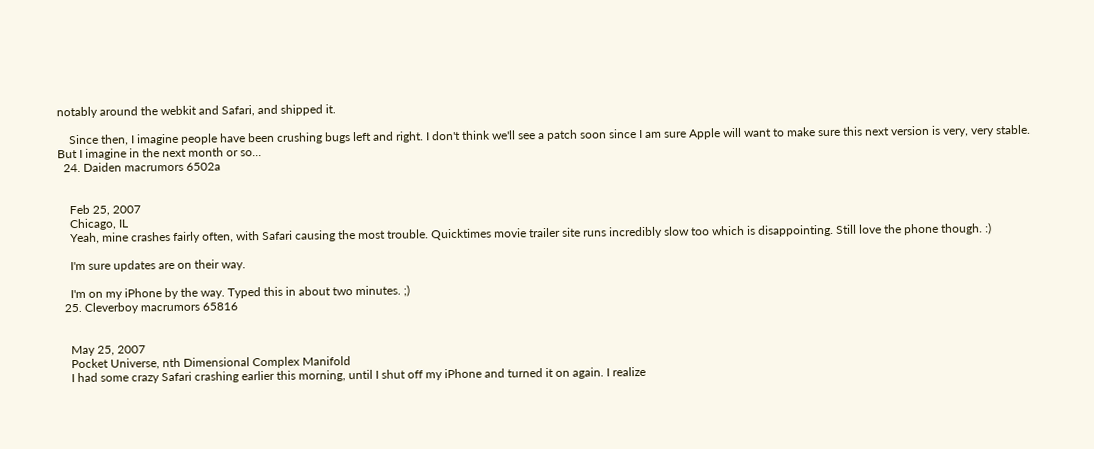notably around the webkit and Safari, and shipped it.

    Since then, I imagine people have been crushing bugs left and right. I don't think we'll see a patch soon since I am sure Apple will want to make sure this next version is very, very stable. But I imagine in the next month or so...
  24. Daiden macrumors 6502a


    Feb 25, 2007
    Chicago, IL
    Yeah, mine crashes fairly often, with Safari causing the most trouble. Quicktimes movie trailer site runs incredibly slow too which is disappointing. Still love the phone though. :)

    I'm sure updates are on their way.

    I'm on my iPhone by the way. Typed this in about two minutes. ;)
  25. Cleverboy macrumors 65816


    May 25, 2007
    Pocket Universe, nth Dimensional Complex Manifold
    I had some crazy Safari crashing earlier this morning, until I shut off my iPhone and turned it on again. I realize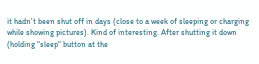it hadn't been shut off in days (close to a week of sleeping or charging while showing pictures). Kind of interesting. After shutting it down (holding "sleep" button at the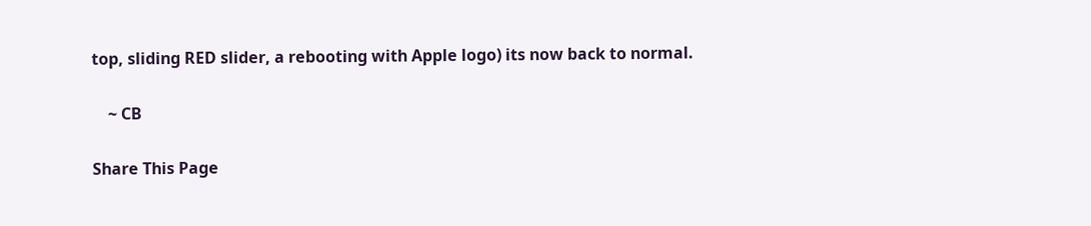top, sliding RED slider, a rebooting with Apple logo) its now back to normal.

    ~ CB

Share This Page